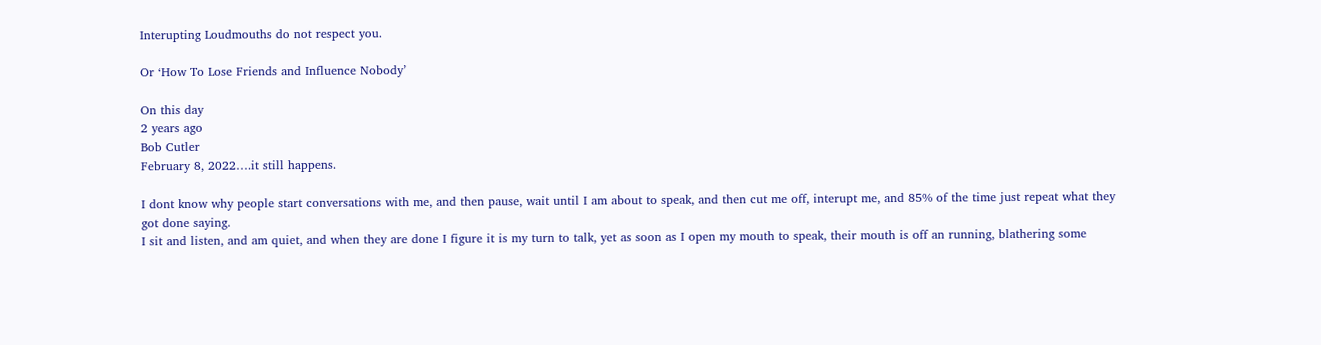Interupting Loudmouths do not respect you.

Or ‘How To Lose Friends and Influence Nobody’

On this day
2 years ago
Bob Cutler
February 8, 2022….it still happens.

I dont know why people start conversations with me, and then pause, wait until I am about to speak, and then cut me off, interupt me, and 85% of the time just repeat what they got done saying.
I sit and listen, and am quiet, and when they are done I figure it is my turn to talk, yet as soon as I open my mouth to speak, their mouth is off an running, blathering some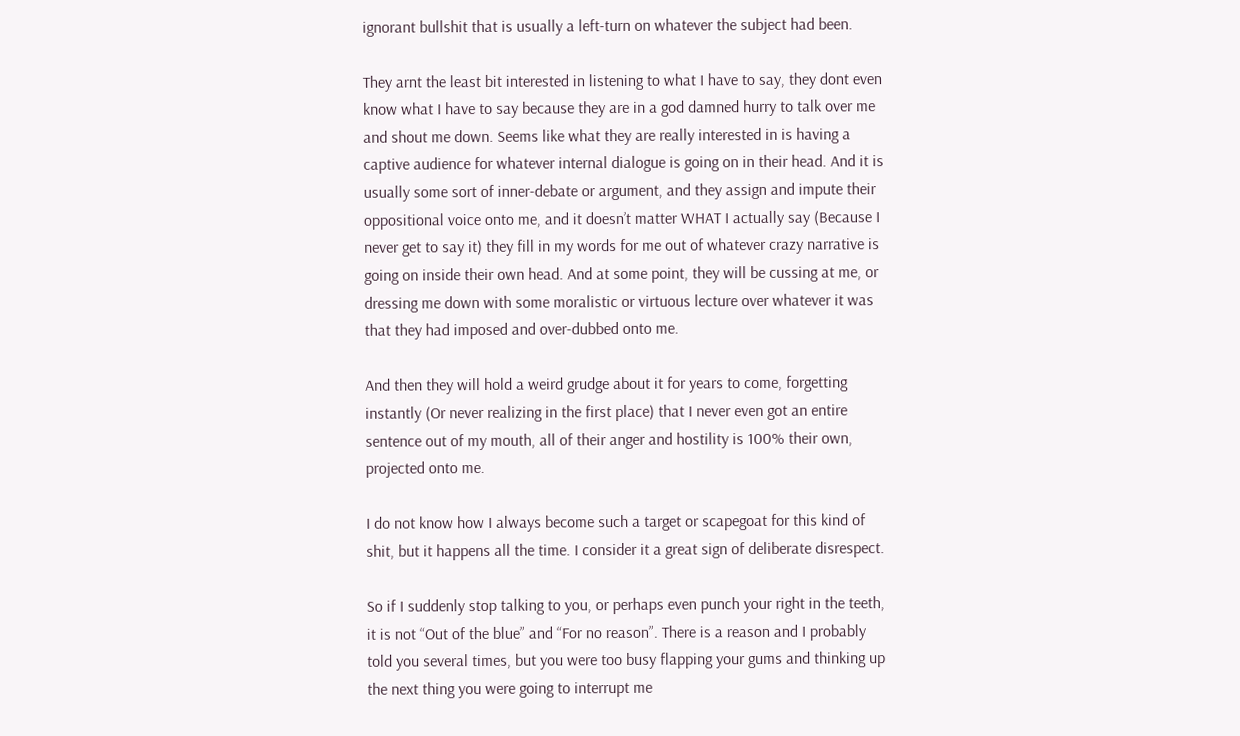ignorant bullshit that is usually a left-turn on whatever the subject had been.

They arnt the least bit interested in listening to what I have to say, they dont even know what I have to say because they are in a god damned hurry to talk over me and shout me down. Seems like what they are really interested in is having a captive audience for whatever internal dialogue is going on in their head. And it is usually some sort of inner-debate or argument, and they assign and impute their oppositional voice onto me, and it doesn’t matter WHAT I actually say (Because I never get to say it) they fill in my words for me out of whatever crazy narrative is going on inside their own head. And at some point, they will be cussing at me, or dressing me down with some moralistic or virtuous lecture over whatever it was that they had imposed and over-dubbed onto me.

And then they will hold a weird grudge about it for years to come, forgetting instantly (Or never realizing in the first place) that I never even got an entire sentence out of my mouth, all of their anger and hostility is 100% their own, projected onto me.

I do not know how I always become such a target or scapegoat for this kind of shit, but it happens all the time. I consider it a great sign of deliberate disrespect.

So if I suddenly stop talking to you, or perhaps even punch your right in the teeth, it is not “Out of the blue” and “For no reason”. There is a reason and I probably told you several times, but you were too busy flapping your gums and thinking up the next thing you were going to interrupt me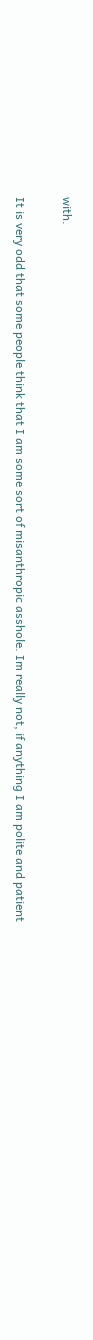with.

It is very odd that some people think that I am some sort of misanthropic asshole. Im really not, if anything I am polite and patient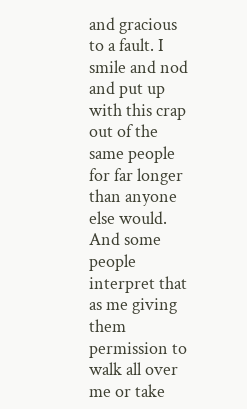and gracious to a fault. I smile and nod and put up with this crap out of the same people for far longer than anyone else would. And some people interpret that as me giving them permission to walk all over me or take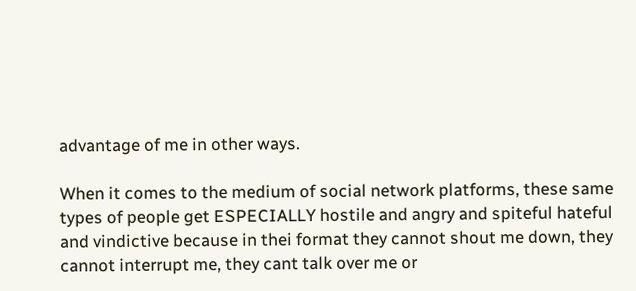advantage of me in other ways.

When it comes to the medium of social network platforms, these same types of people get ESPECIALLY hostile and angry and spiteful hateful and vindictive because in thei format they cannot shout me down, they cannot interrupt me, they cant talk over me or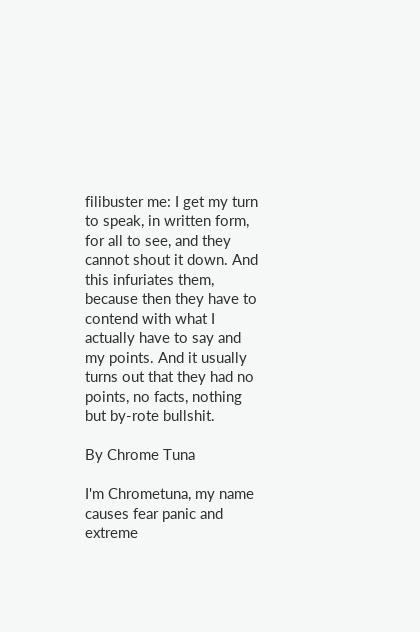filibuster me: I get my turn to speak, in written form, for all to see, and they cannot shout it down. And this infuriates them, because then they have to contend with what I actually have to say and my points. And it usually turns out that they had no points, no facts, nothing but by-rote bullshit.

By Chrome Tuna

I'm Chrometuna, my name causes fear panic and extreme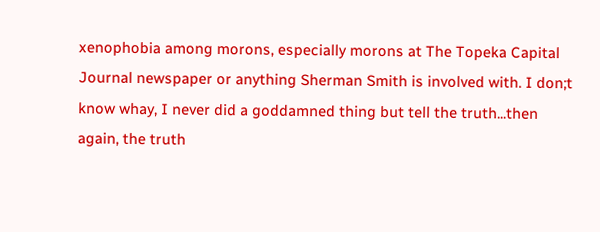xenophobia among morons, especially morons at The Topeka Capital Journal newspaper or anything Sherman Smith is involved with. I don;t know whay, I never did a goddamned thing but tell the truth...then again, the truth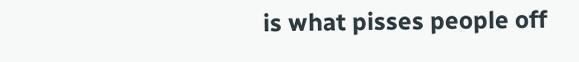is what pisses people off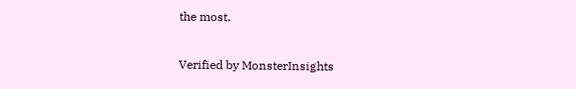the most.

Verified by MonsterInsights